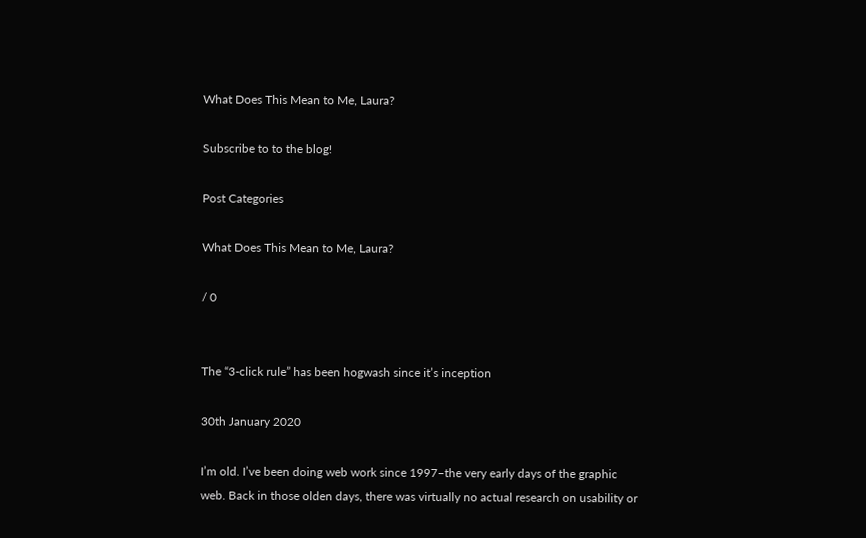What Does This Mean to Me, Laura?

Subscribe to to the blog!

Post Categories

What Does This Mean to Me, Laura?

/ 0


The “3-click rule” has been hogwash since it’s inception

30th January 2020

I’m old. I’ve been doing web work since 1997–the very early days of the graphic web. Back in those olden days, there was virtually no actual research on usability or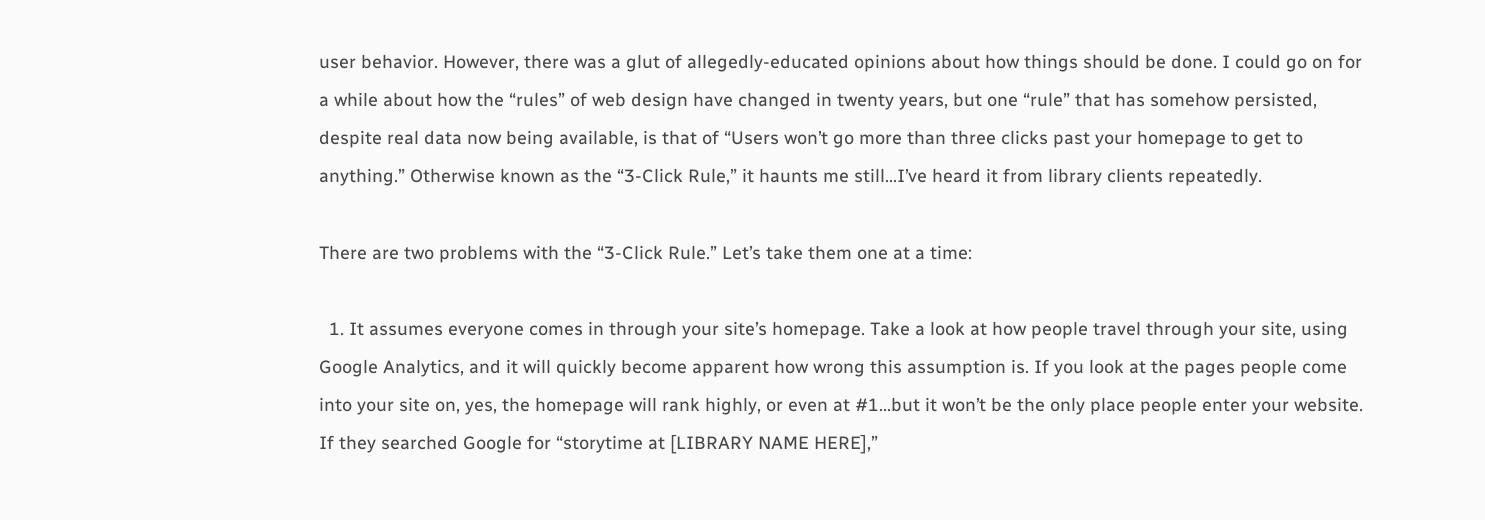user behavior. However, there was a glut of allegedly-educated opinions about how things should be done. I could go on for a while about how the “rules” of web design have changed in twenty years, but one “rule” that has somehow persisted, despite real data now being available, is that of “Users won’t go more than three clicks past your homepage to get to anything.” Otherwise known as the “3-Click Rule,” it haunts me still…I’ve heard it from library clients repeatedly.

There are two problems with the “3-Click Rule.” Let’s take them one at a time:

  1. It assumes everyone comes in through your site’s homepage. Take a look at how people travel through your site, using Google Analytics, and it will quickly become apparent how wrong this assumption is. If you look at the pages people come into your site on, yes, the homepage will rank highly, or even at #1…but it won’t be the only place people enter your website. If they searched Google for “storytime at [LIBRARY NAME HERE],”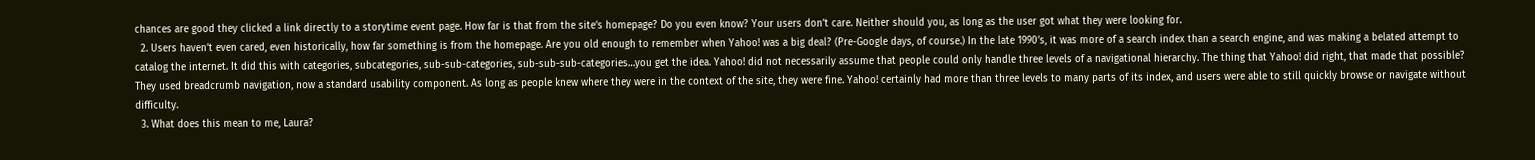chances are good they clicked a link directly to a storytime event page. How far is that from the site’s homepage? Do you even know? Your users don’t care. Neither should you, as long as the user got what they were looking for.
  2. Users haven’t even cared, even historically, how far something is from the homepage. Are you old enough to remember when Yahoo! was a big deal? (Pre-Google days, of course.) In the late 1990’s, it was more of a search index than a search engine, and was making a belated attempt to catalog the internet. It did this with categories, subcategories, sub-sub-categories, sub-sub-sub-categories…you get the idea. Yahoo! did not necessarily assume that people could only handle three levels of a navigational hierarchy. The thing that Yahoo! did right, that made that possible? They used breadcrumb navigation, now a standard usability component. As long as people knew where they were in the context of the site, they were fine. Yahoo! certainly had more than three levels to many parts of its index, and users were able to still quickly browse or navigate without difficulty.
  3. What does this mean to me, Laura?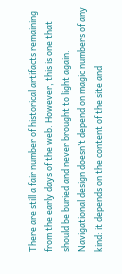There are still a fair number of historical artifacts remaining from the early days of the web. However, this is one that should be buried and never brought to light again. Navigational design doesn’t depend on magic numbers of any kind: it depends on the content of the site and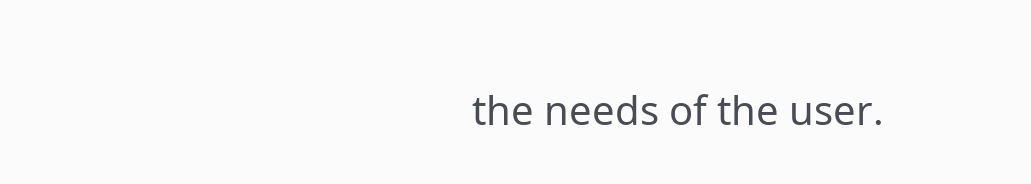the needs of the user.